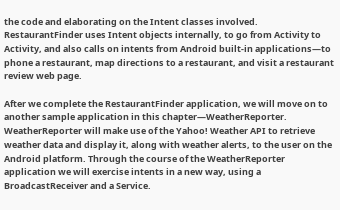the code and elaborating on the Intent classes involved. RestaurantFinder uses Intent objects internally, to go from Activity to Activity, and also calls on intents from Android built-in applications—to phone a restaurant, map directions to a restaurant, and visit a restaurant review web page.

After we complete the RestaurantFinder application, we will move on to another sample application in this chapter—WeatherReporter. WeatherReporter will make use of the Yahoo! Weather API to retrieve weather data and display it, along with weather alerts, to the user on the Android platform. Through the course of the WeatherReporter application we will exercise intents in a new way, using a BroadcastReceiver and a Service.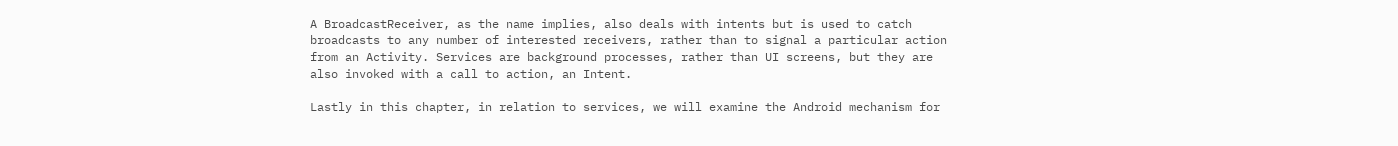A BroadcastReceiver, as the name implies, also deals with intents but is used to catch broadcasts to any number of interested receivers, rather than to signal a particular action from an Activity. Services are background processes, rather than UI screens, but they are also invoked with a call to action, an Intent.

Lastly in this chapter, in relation to services, we will examine the Android mechanism for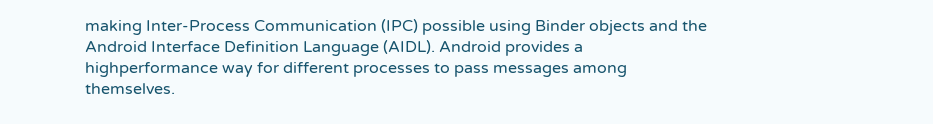making Inter-Process Communication (IPC) possible using Binder objects and the Android Interface Definition Language (AIDL). Android provides a highperformance way for different processes to pass messages among themselves.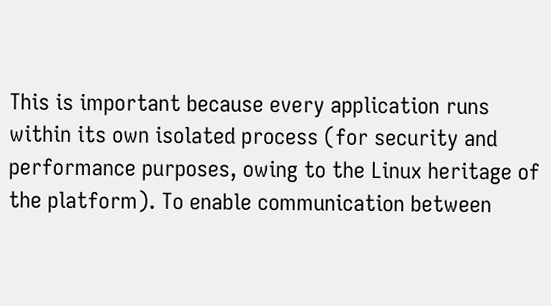This is important because every application runs within its own isolated process (for security and performance purposes, owing to the Linux heritage of the platform). To enable communication between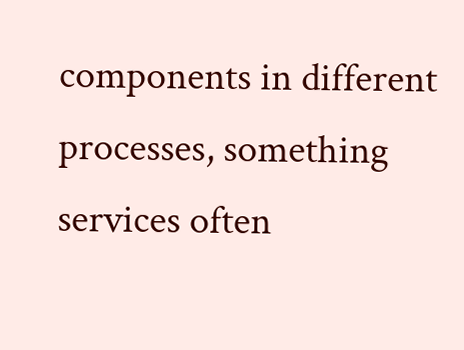components in different processes, something services often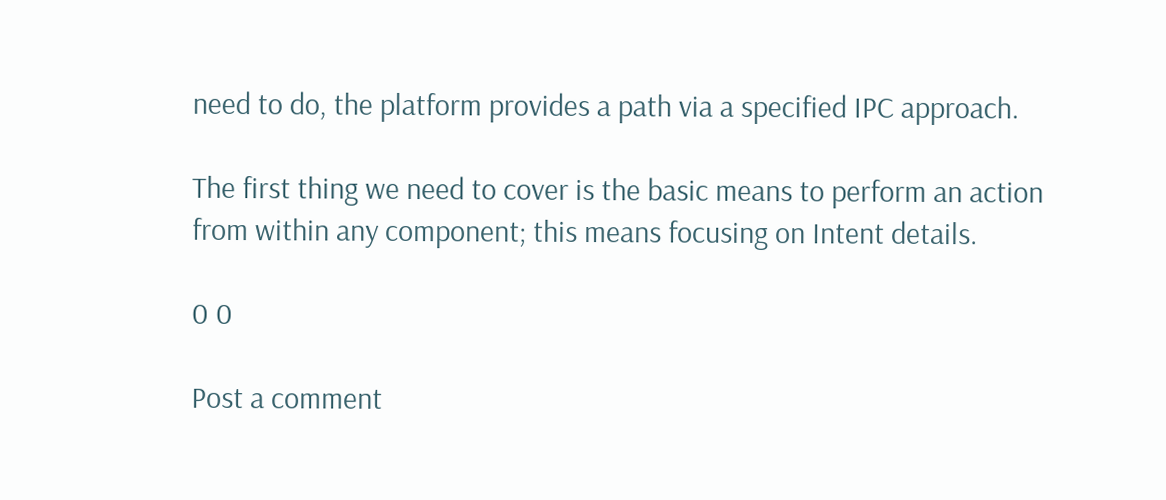need to do, the platform provides a path via a specified IPC approach.

The first thing we need to cover is the basic means to perform an action from within any component; this means focusing on Intent details.

0 0

Post a comment